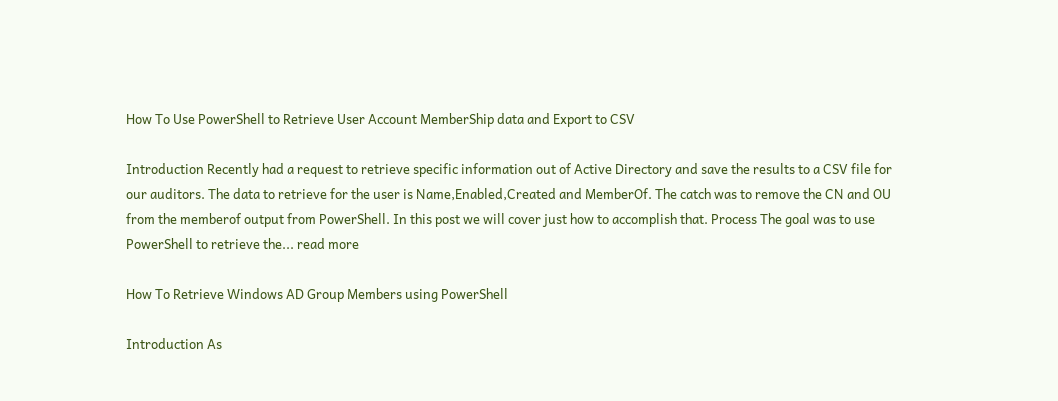How To Use PowerShell to Retrieve User Account MemberShip data and Export to CSV

Introduction Recently had a request to retrieve specific information out of Active Directory and save the results to a CSV file for our auditors. The data to retrieve for the user is Name,Enabled,Created and MemberOf. The catch was to remove the CN and OU from the memberof output from PowerShell. In this post we will cover just how to accomplish that. Process The goal was to use PowerShell to retrieve the... read more

How To Retrieve Windows AD Group Members using PowerShell

Introduction As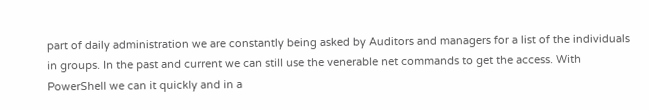part of daily administration we are constantly being asked by Auditors and managers for a list of the individuals in groups. In the past and current we can still use the venerable net commands to get the access. With PowerShell we can it quickly and in a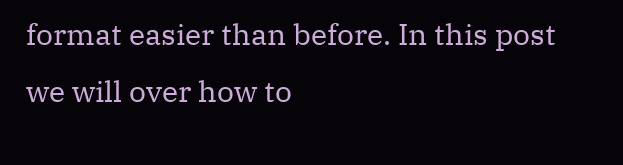format easier than before. In this post we will over how to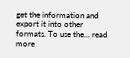get the information and export it into other formats. To use the... read more